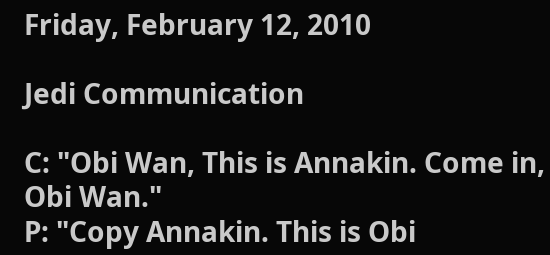Friday, February 12, 2010

Jedi Communication

C: "Obi Wan, This is Annakin. Come in, Obi Wan."
P: "Copy Annakin. This is Obi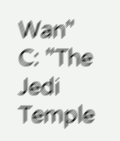Wan"
C: "The Jedi Temple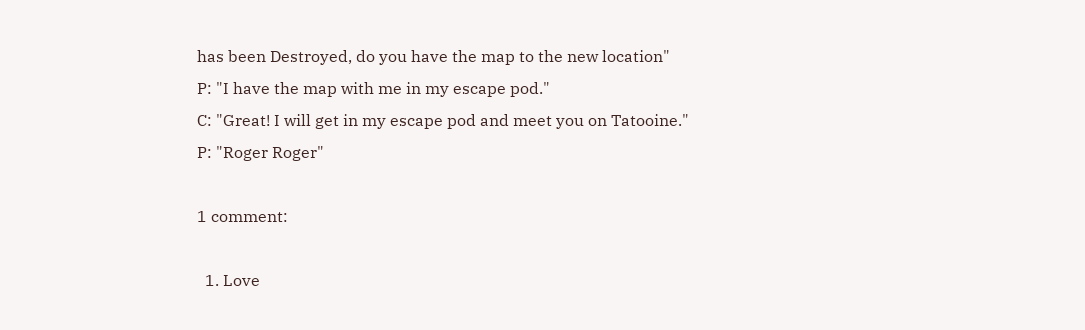has been Destroyed, do you have the map to the new location"
P: "I have the map with me in my escape pod."
C: "Great! I will get in my escape pod and meet you on Tatooine."
P: "Roger Roger"

1 comment:

  1. Love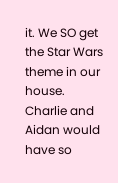it. We SO get the Star Wars theme in our house. Charlie and Aidan would have so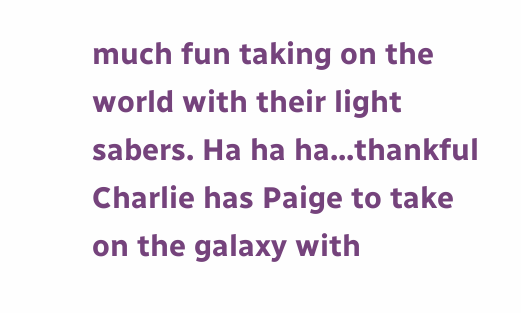much fun taking on the world with their light sabers. Ha ha ha...thankful Charlie has Paige to take on the galaxy with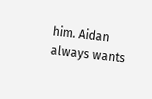him. Aidan always wants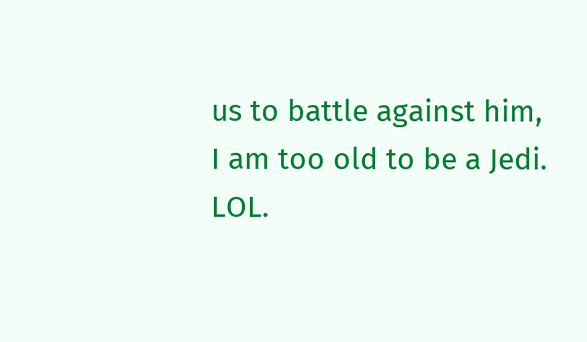us to battle against him, I am too old to be a Jedi. LOL.